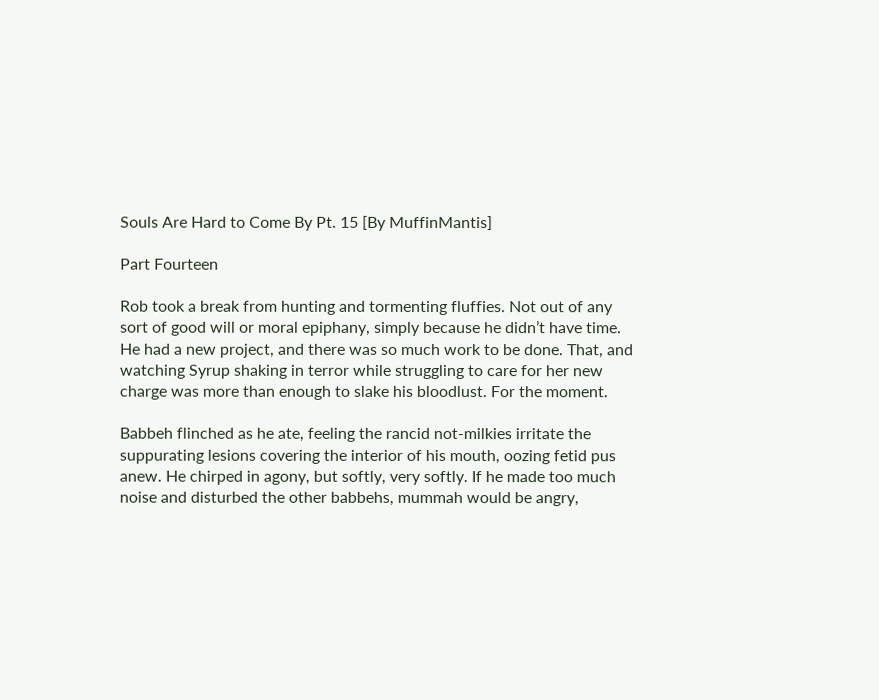Souls Are Hard to Come By Pt. 15 [By MuffinMantis]

Part Fourteen

Rob took a break from hunting and tormenting fluffies. Not out of any sort of good will or moral epiphany, simply because he didn’t have time. He had a new project, and there was so much work to be done. That, and watching Syrup shaking in terror while struggling to care for her new charge was more than enough to slake his bloodlust. For the moment.

Babbeh flinched as he ate, feeling the rancid not-milkies irritate the suppurating lesions covering the interior of his mouth, oozing fetid pus anew. He chirped in agony, but softly, very softly. If he made too much noise and disturbed the other babbehs, mummah would be angry,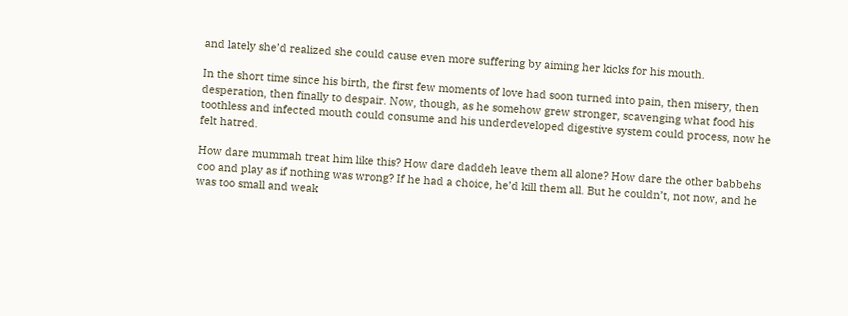and lately she’d realized she could cause even more suffering by aiming her kicks for his mouth.

In the short time since his birth, the first few moments of love had soon turned into pain, then misery, then desperation, then finally to despair. Now, though, as he somehow grew stronger, scavenging what food his toothless and infected mouth could consume and his underdeveloped digestive system could process, now he felt hatred.

How dare mummah treat him like this? How dare daddeh leave them all alone? How dare the other babbehs coo and play as if nothing was wrong? If he had a choice, he’d kill them all. But he couldn’t, not now, and he was too small and weak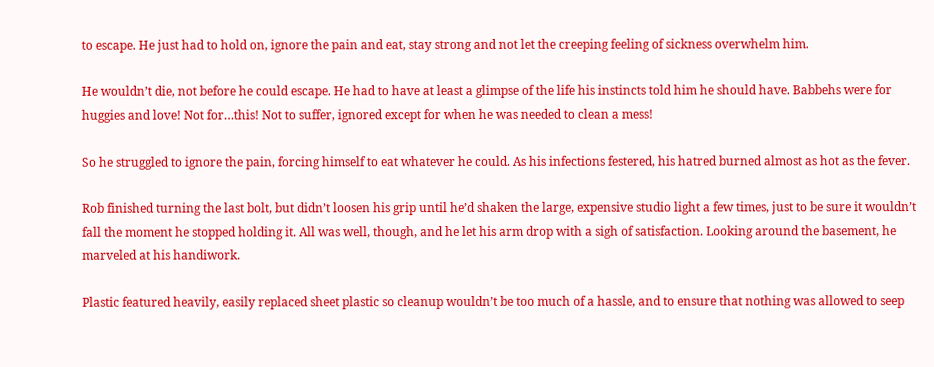to escape. He just had to hold on, ignore the pain and eat, stay strong and not let the creeping feeling of sickness overwhelm him.

He wouldn’t die, not before he could escape. He had to have at least a glimpse of the life his instincts told him he should have. Babbehs were for huggies and love! Not for…this! Not to suffer, ignored except for when he was needed to clean a mess!

So he struggled to ignore the pain, forcing himself to eat whatever he could. As his infections festered, his hatred burned almost as hot as the fever.

Rob finished turning the last bolt, but didn’t loosen his grip until he’d shaken the large, expensive studio light a few times, just to be sure it wouldn’t fall the moment he stopped holding it. All was well, though, and he let his arm drop with a sigh of satisfaction. Looking around the basement, he marveled at his handiwork.

Plastic featured heavily, easily replaced sheet plastic so cleanup wouldn’t be too much of a hassle, and to ensure that nothing was allowed to seep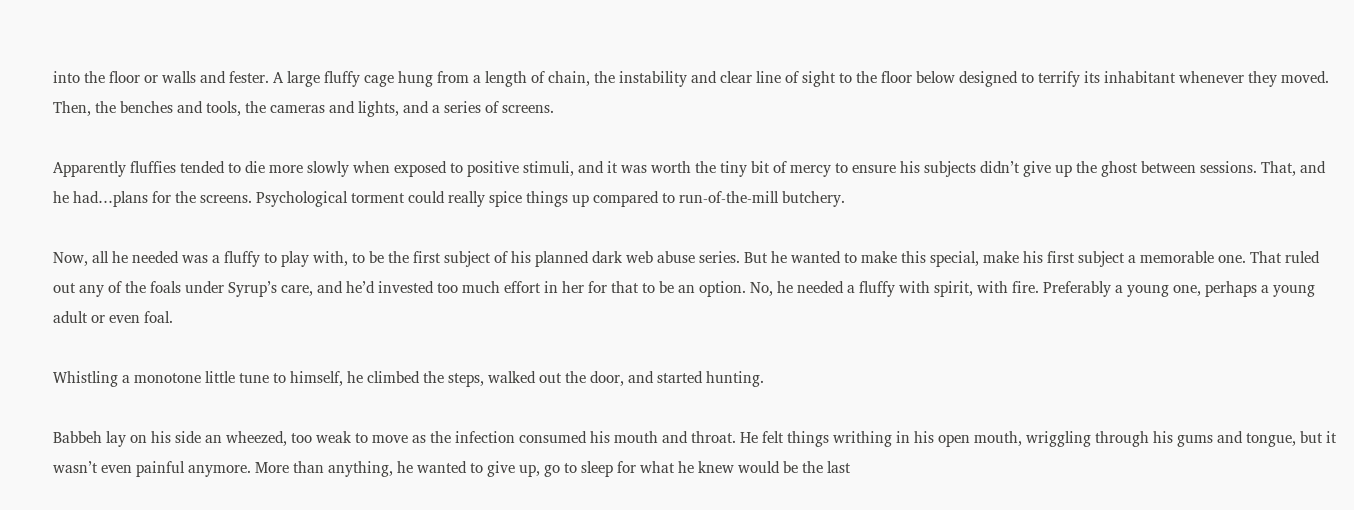into the floor or walls and fester. A large fluffy cage hung from a length of chain, the instability and clear line of sight to the floor below designed to terrify its inhabitant whenever they moved. Then, the benches and tools, the cameras and lights, and a series of screens.

Apparently fluffies tended to die more slowly when exposed to positive stimuli, and it was worth the tiny bit of mercy to ensure his subjects didn’t give up the ghost between sessions. That, and he had…plans for the screens. Psychological torment could really spice things up compared to run-of-the-mill butchery.

Now, all he needed was a fluffy to play with, to be the first subject of his planned dark web abuse series. But he wanted to make this special, make his first subject a memorable one. That ruled out any of the foals under Syrup’s care, and he’d invested too much effort in her for that to be an option. No, he needed a fluffy with spirit, with fire. Preferably a young one, perhaps a young adult or even foal.

Whistling a monotone little tune to himself, he climbed the steps, walked out the door, and started hunting.

Babbeh lay on his side an wheezed, too weak to move as the infection consumed his mouth and throat. He felt things writhing in his open mouth, wriggling through his gums and tongue, but it wasn’t even painful anymore. More than anything, he wanted to give up, go to sleep for what he knew would be the last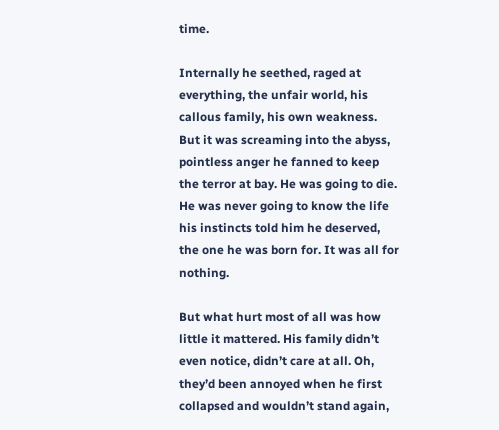time.

Internally he seethed, raged at everything, the unfair world, his callous family, his own weakness. But it was screaming into the abyss, pointless anger he fanned to keep the terror at bay. He was going to die. He was never going to know the life his instincts told him he deserved, the one he was born for. It was all for nothing.

But what hurt most of all was how little it mattered. His family didn’t even notice, didn’t care at all. Oh, they’d been annoyed when he first collapsed and wouldn’t stand again,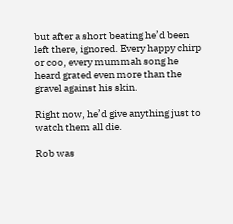but after a short beating he’d been left there, ignored. Every happy chirp or coo, every mummah song he heard grated even more than the gravel against his skin.

Right now, he’d give anything just to watch them all die.

Rob was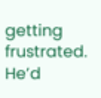getting frustrated. He’d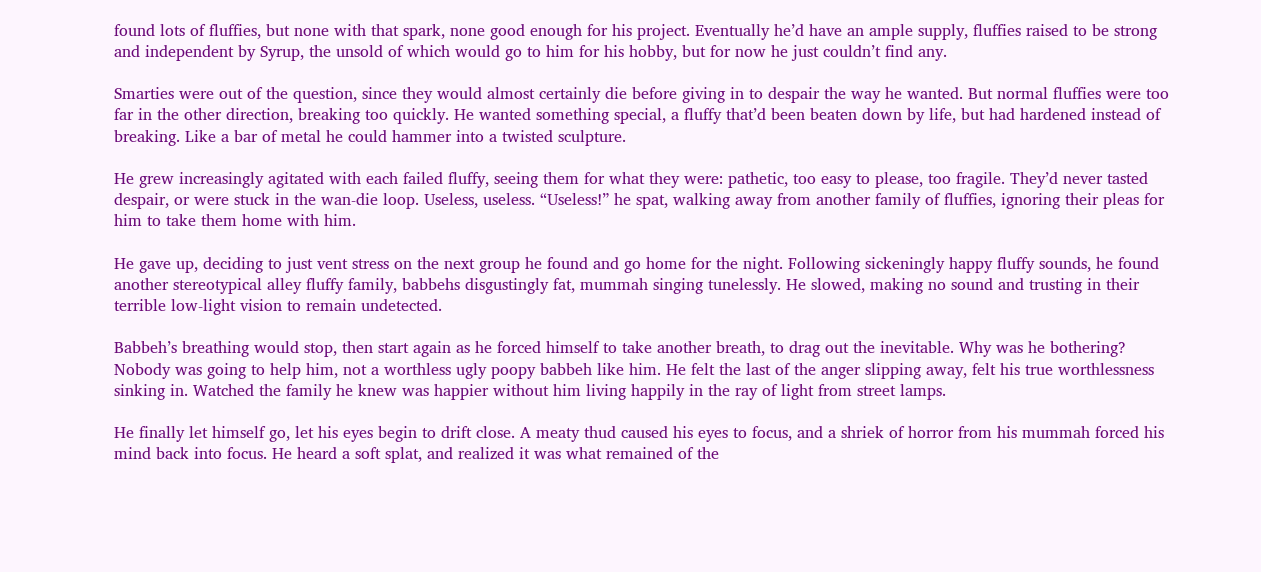found lots of fluffies, but none with that spark, none good enough for his project. Eventually he’d have an ample supply, fluffies raised to be strong and independent by Syrup, the unsold of which would go to him for his hobby, but for now he just couldn’t find any.

Smarties were out of the question, since they would almost certainly die before giving in to despair the way he wanted. But normal fluffies were too far in the other direction, breaking too quickly. He wanted something special, a fluffy that’d been beaten down by life, but had hardened instead of breaking. Like a bar of metal he could hammer into a twisted sculpture.

He grew increasingly agitated with each failed fluffy, seeing them for what they were: pathetic, too easy to please, too fragile. They’d never tasted despair, or were stuck in the wan-die loop. Useless, useless. “Useless!” he spat, walking away from another family of fluffies, ignoring their pleas for him to take them home with him.

He gave up, deciding to just vent stress on the next group he found and go home for the night. Following sickeningly happy fluffy sounds, he found another stereotypical alley fluffy family, babbehs disgustingly fat, mummah singing tunelessly. He slowed, making no sound and trusting in their terrible low-light vision to remain undetected.

Babbeh’s breathing would stop, then start again as he forced himself to take another breath, to drag out the inevitable. Why was he bothering? Nobody was going to help him, not a worthless ugly poopy babbeh like him. He felt the last of the anger slipping away, felt his true worthlessness sinking in. Watched the family he knew was happier without him living happily in the ray of light from street lamps.

He finally let himself go, let his eyes begin to drift close. A meaty thud caused his eyes to focus, and a shriek of horror from his mummah forced his mind back into focus. He heard a soft splat, and realized it was what remained of the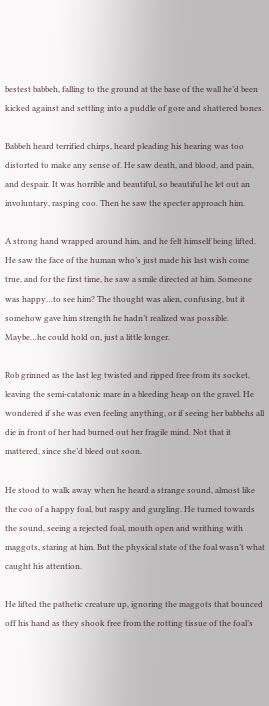bestest babbeh, falling to the ground at the base of the wall he’d been kicked against and settling into a puddle of gore and shattered bones.

Babbeh heard terrified chirps, heard pleading his hearing was too distorted to make any sense of. He saw death, and blood, and pain, and despair. It was horrible and beautiful, so beautiful he let out an involuntary, rasping coo. Then he saw the specter approach him.

A strong hand wrapped around him, and he felt himself being lifted. He saw the face of the human who’s just made his last wish come true, and for the first time, he saw a smile directed at him. Someone was happy…to see him? The thought was alien, confusing, but it somehow gave him strength he hadn’t realized was possible. Maybe…he could hold on, just a little longer.

Rob grinned as the last leg twisted and ripped free from its socket, leaving the semi-catatonic mare in a bleeding heap on the gravel. He wondered if she was even feeling anything, or if seeing her babbehs all die in front of her had burned out her fragile mind. Not that it mattered, since she’d bleed out soon.

He stood to walk away when he heard a strange sound, almost like the coo of a happy foal, but raspy and gurgling. He turned towards the sound, seeing a rejected foal, mouth open and writhing with maggots, staring at him. But the physical state of the foal wasn’t what caught his attention.

He lifted the pathetic creature up, ignoring the maggots that bounced off his hand as they shook free from the rotting tissue of the foal’s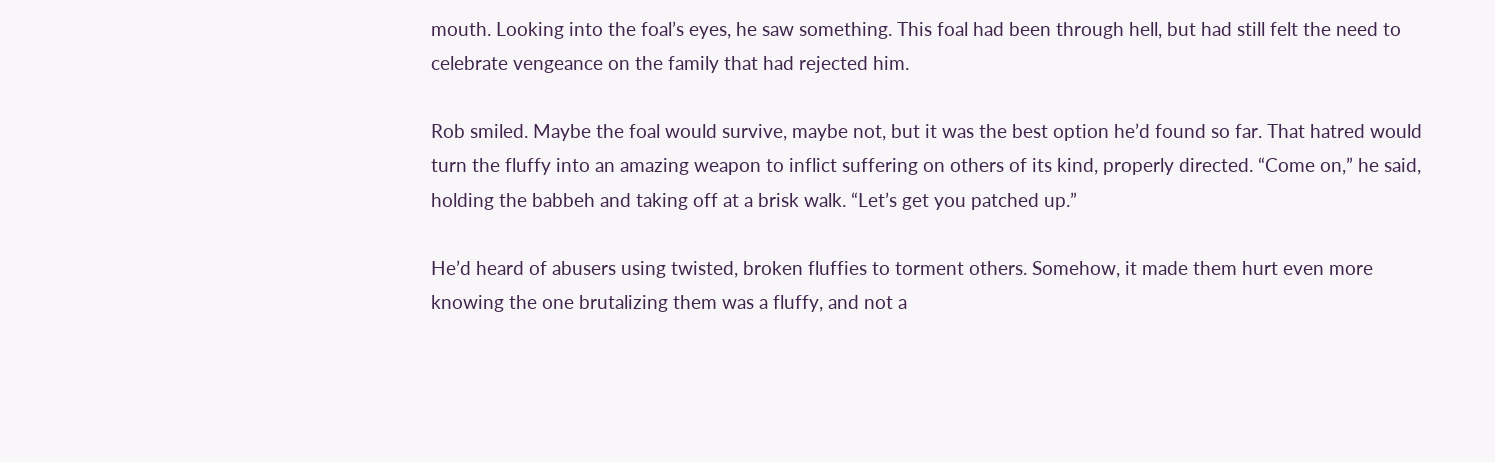mouth. Looking into the foal’s eyes, he saw something. This foal had been through hell, but had still felt the need to celebrate vengeance on the family that had rejected him.

Rob smiled. Maybe the foal would survive, maybe not, but it was the best option he’d found so far. That hatred would turn the fluffy into an amazing weapon to inflict suffering on others of its kind, properly directed. “Come on,” he said, holding the babbeh and taking off at a brisk walk. “Let’s get you patched up.”

He’d heard of abusers using twisted, broken fluffies to torment others. Somehow, it made them hurt even more knowing the one brutalizing them was a fluffy, and not a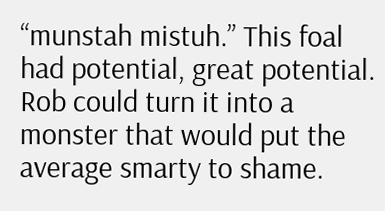“munstah mistuh.” This foal had potential, great potential. Rob could turn it into a monster that would put the average smarty to shame.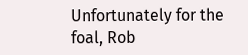Unfortunately for the foal, Rob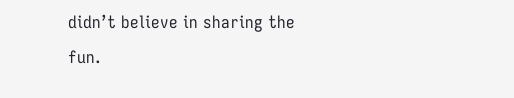didn’t believe in sharing the fun.